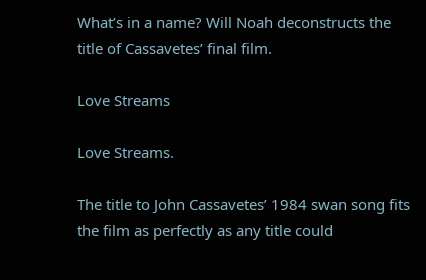What’s in a name? Will Noah deconstructs the title of Cassavetes’ final film.

Love Streams

Love Streams.

The title to John Cassavetes’ 1984 swan song fits the film as perfectly as any title could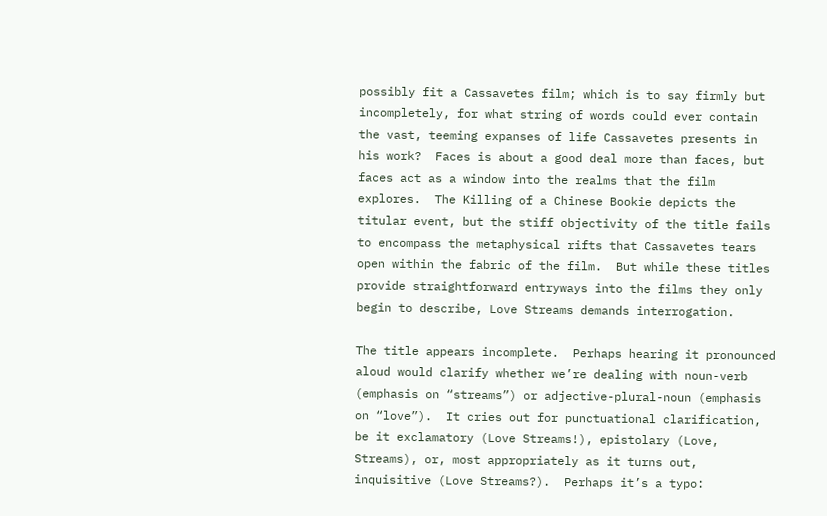possibly fit a Cassavetes film; which is to say firmly but incompletely, for what string of words could ever contain the vast, teeming expanses of life Cassavetes presents in his work?  Faces is about a good deal more than faces, but faces act as a window into the realms that the film explores.  The Killing of a Chinese Bookie depicts the titular event, but the stiff objectivity of the title fails to encompass the metaphysical rifts that Cassavetes tears open within the fabric of the film.  But while these titles provide straightforward entryways into the films they only begin to describe, Love Streams demands interrogation.

The title appears incomplete.  Perhaps hearing it pronounced aloud would clarify whether we’re dealing with noun-verb (emphasis on “streams”) or adjective-plural-noun (emphasis on “love”).  It cries out for punctuational clarification, be it exclamatory (Love Streams!), epistolary (Love, Streams), or, most appropriately as it turns out, inquisitive (Love Streams?).  Perhaps it’s a typo: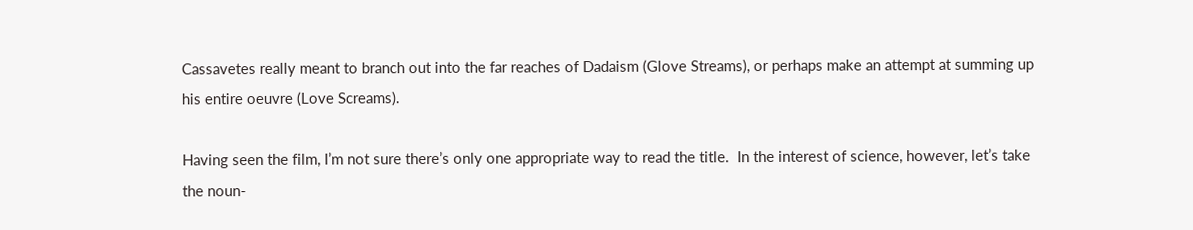Cassavetes really meant to branch out into the far reaches of Dadaism (Glove Streams), or perhaps make an attempt at summing up his entire oeuvre (Love Screams).

Having seen the film, I’m not sure there’s only one appropriate way to read the title.  In the interest of science, however, let’s take the noun-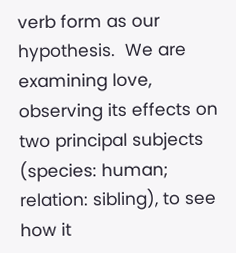verb form as our hypothesis.  We are examining love, observing its effects on two principal subjects (species: human; relation: sibling), to see how it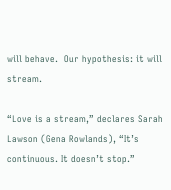will behave.  Our hypothesis: it will stream.

“Love is a stream,” declares Sarah Lawson (Gena Rowlands), “It’s continuous. It doesn’t stop.”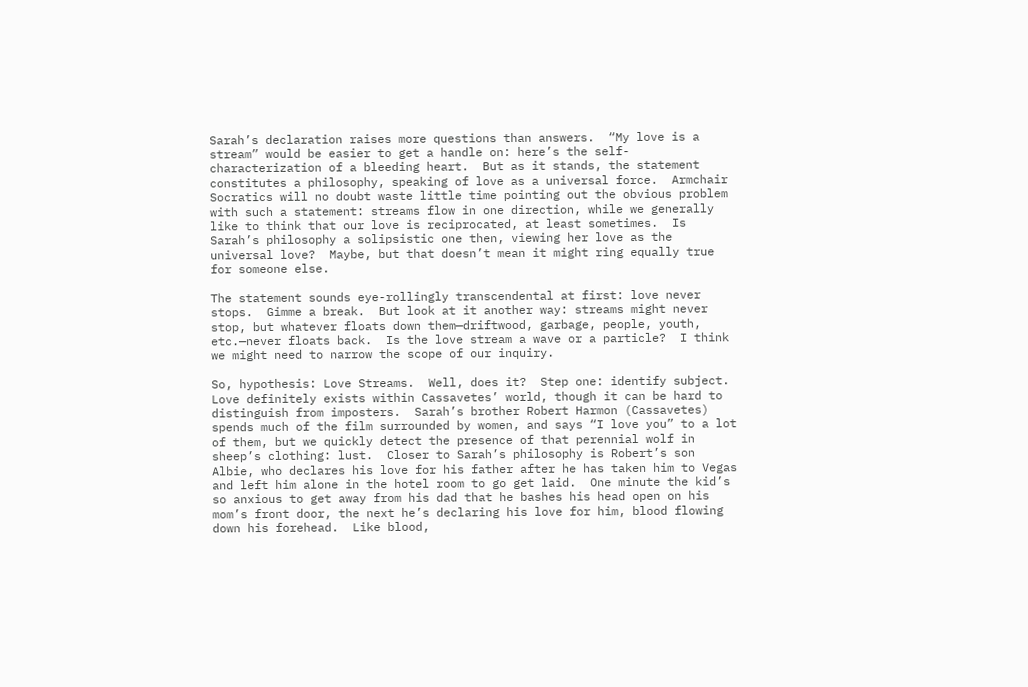Sarah’s declaration raises more questions than answers.  “My love is a stream” would be easier to get a handle on: here’s the self-characterization of a bleeding heart.  But as it stands, the statement constitutes a philosophy, speaking of love as a universal force.  Armchair Socratics will no doubt waste little time pointing out the obvious problem with such a statement: streams flow in one direction, while we generally like to think that our love is reciprocated, at least sometimes.  Is Sarah’s philosophy a solipsistic one then, viewing her love as the universal love?  Maybe, but that doesn’t mean it might ring equally true for someone else.

The statement sounds eye-rollingly transcendental at first: love never stops.  Gimme a break.  But look at it another way: streams might never stop, but whatever floats down them—driftwood, garbage, people, youth, etc.—never floats back.  Is the love stream a wave or a particle?  I think we might need to narrow the scope of our inquiry.

So, hypothesis: Love Streams.  Well, does it?  Step one: identify subject.  Love definitely exists within Cassavetes’ world, though it can be hard to distinguish from imposters.  Sarah’s brother Robert Harmon (Cassavetes) spends much of the film surrounded by women, and says “I love you” to a lot of them, but we quickly detect the presence of that perennial wolf in sheep’s clothing: lust.  Closer to Sarah’s philosophy is Robert’s son Albie, who declares his love for his father after he has taken him to Vegas and left him alone in the hotel room to go get laid.  One minute the kid’s so anxious to get away from his dad that he bashes his head open on his mom’s front door, the next he’s declaring his love for him, blood flowing down his forehead.  Like blood,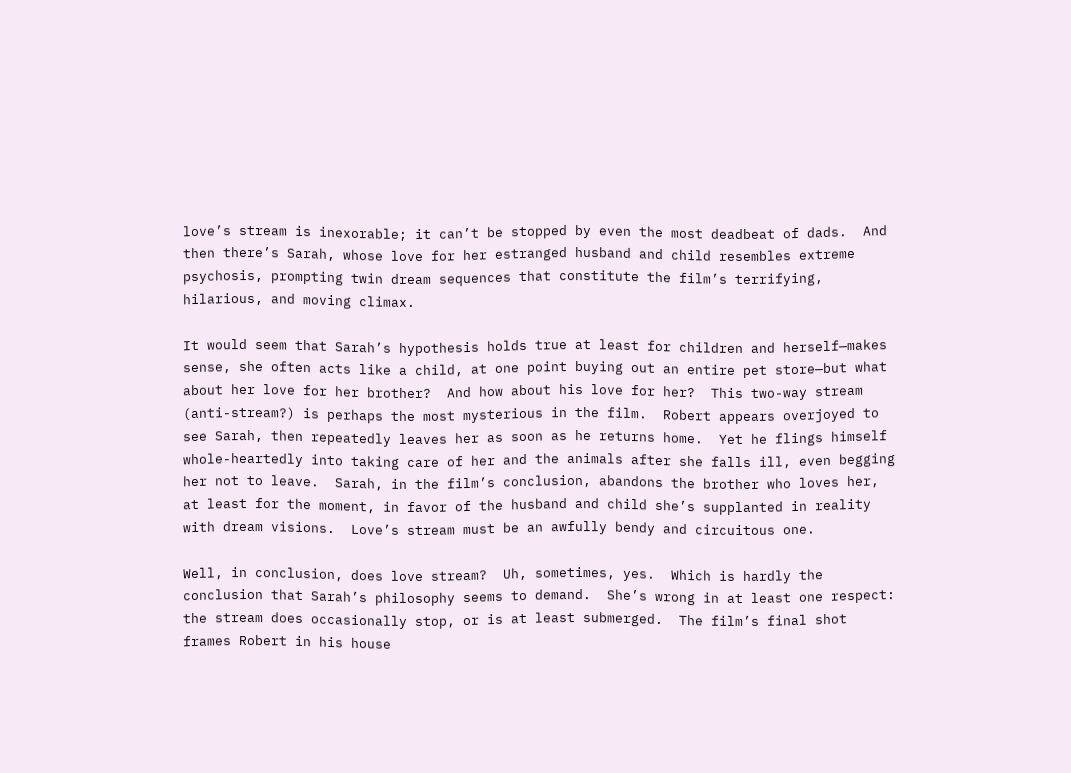love’s stream is inexorable; it can’t be stopped by even the most deadbeat of dads.  And then there’s Sarah, whose love for her estranged husband and child resembles extreme psychosis, prompting twin dream sequences that constitute the film’s terrifying, hilarious, and moving climax.

It would seem that Sarah’s hypothesis holds true at least for children and herself—makes sense, she often acts like a child, at one point buying out an entire pet store—but what about her love for her brother?  And how about his love for her?  This two-way stream (anti-stream?) is perhaps the most mysterious in the film.  Robert appears overjoyed to see Sarah, then repeatedly leaves her as soon as he returns home.  Yet he flings himself whole-heartedly into taking care of her and the animals after she falls ill, even begging her not to leave.  Sarah, in the film’s conclusion, abandons the brother who loves her, at least for the moment, in favor of the husband and child she’s supplanted in reality with dream visions.  Love’s stream must be an awfully bendy and circuitous one.

Well, in conclusion, does love stream?  Uh, sometimes, yes.  Which is hardly the conclusion that Sarah’s philosophy seems to demand.  She’s wrong in at least one respect: the stream does occasionally stop, or is at least submerged.  The film’s final shot frames Robert in his house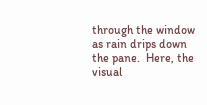through the window as rain drips down the pane.  Here, the visual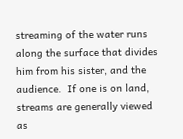streaming of the water runs along the surface that divides him from his sister, and the audience.  If one is on land, streams are generally viewed as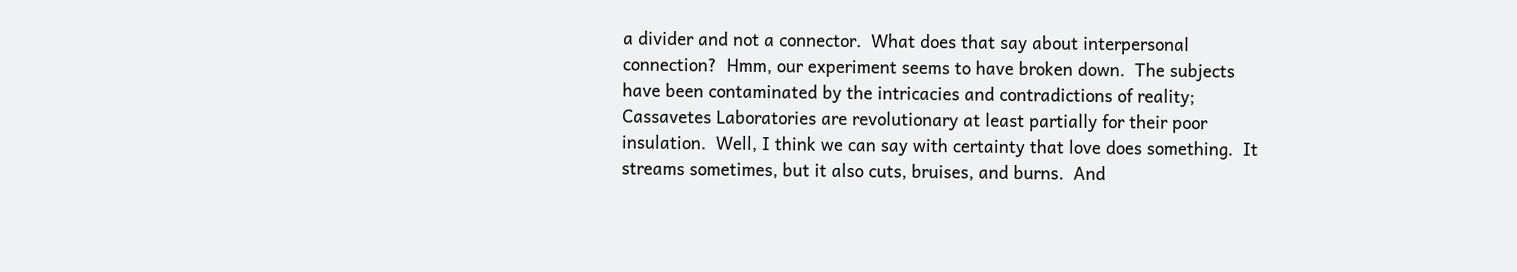a divider and not a connector.  What does that say about interpersonal connection?  Hmm, our experiment seems to have broken down.  The subjects have been contaminated by the intricacies and contradictions of reality; Cassavetes Laboratories are revolutionary at least partially for their poor insulation.  Well, I think we can say with certainty that love does something.  It streams sometimes, but it also cuts, bruises, and burns.  And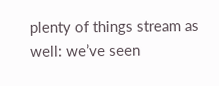plenty of things stream as well: we’ve seen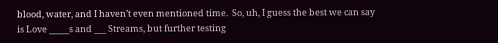blood, water, and I haven’t even mentioned time.  So, uh, I guess the best we can say is Love _____s and ___ Streams, but further testing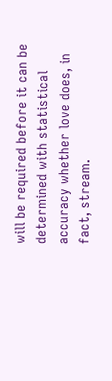will be required before it can be determined with statistical accuracy whether love does, in fact, stream.